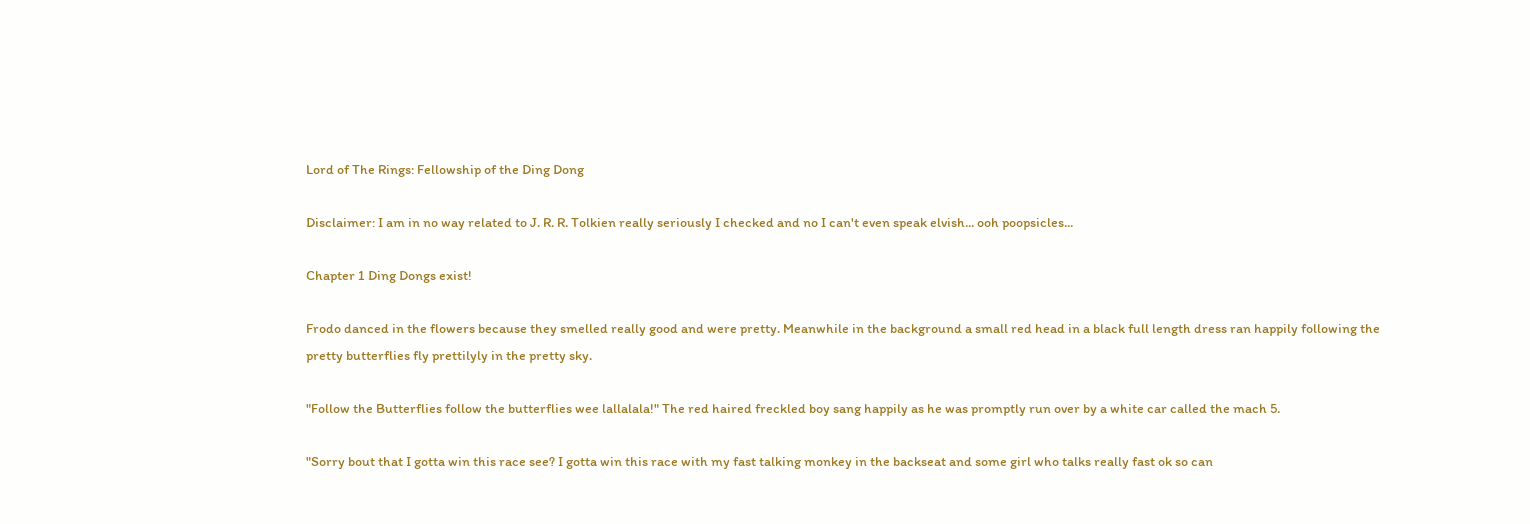Lord of The Rings: Fellowship of the Ding Dong

Disclaimer: I am in no way related to J. R. R. Tolkien really seriously I checked and no I can't even speak elvish... ooh poopsicles...

Chapter 1 Ding Dongs exist!

Frodo danced in the flowers because they smelled really good and were pretty. Meanwhile in the background a small red head in a black full length dress ran happily following the pretty butterflies fly prettilyly in the pretty sky.

"Follow the Butterflies follow the butterflies wee lallalala!" The red haired freckled boy sang happily as he was promptly run over by a white car called the mach 5.

"Sorry bout that I gotta win this race see? I gotta win this race with my fast talking monkey in the backseat and some girl who talks really fast ok so can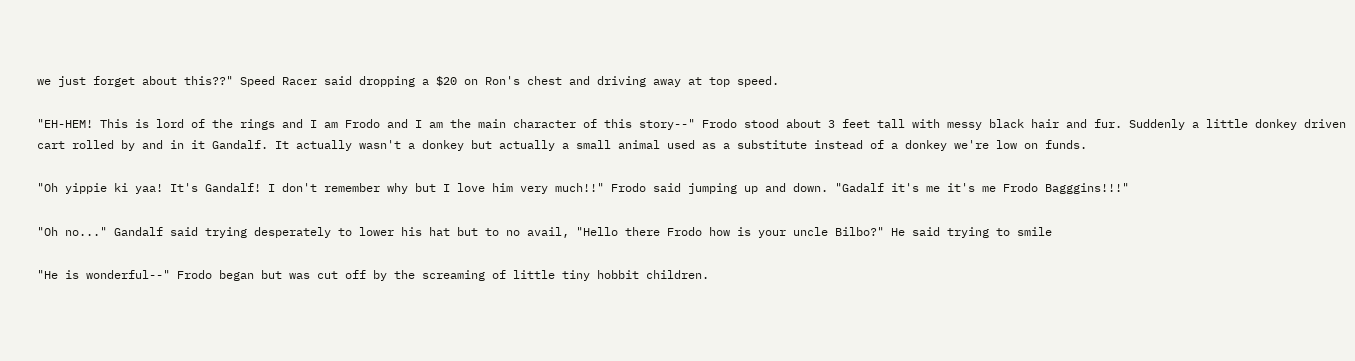we just forget about this??" Speed Racer said dropping a $20 on Ron's chest and driving away at top speed.

"EH-HEM! This is lord of the rings and I am Frodo and I am the main character of this story--" Frodo stood about 3 feet tall with messy black hair and fur. Suddenly a little donkey driven cart rolled by and in it Gandalf. It actually wasn't a donkey but actually a small animal used as a substitute instead of a donkey we're low on funds.

"Oh yippie ki yaa! It's Gandalf! I don't remember why but I love him very much!!" Frodo said jumping up and down. "Gadalf it's me it's me Frodo Bagggins!!!"

"Oh no..." Gandalf said trying desperately to lower his hat but to no avail, "Hello there Frodo how is your uncle Bilbo?" He said trying to smile

"He is wonderful--" Frodo began but was cut off by the screaming of little tiny hobbit children.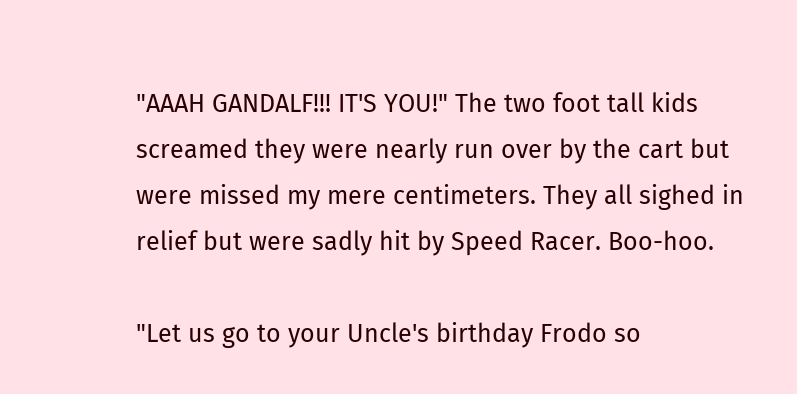"AAAH GANDALF!!! IT'S YOU!" The two foot tall kids screamed they were nearly run over by the cart but were missed my mere centimeters. They all sighed in relief but were sadly hit by Speed Racer. Boo-hoo.

"Let us go to your Uncle's birthday Frodo so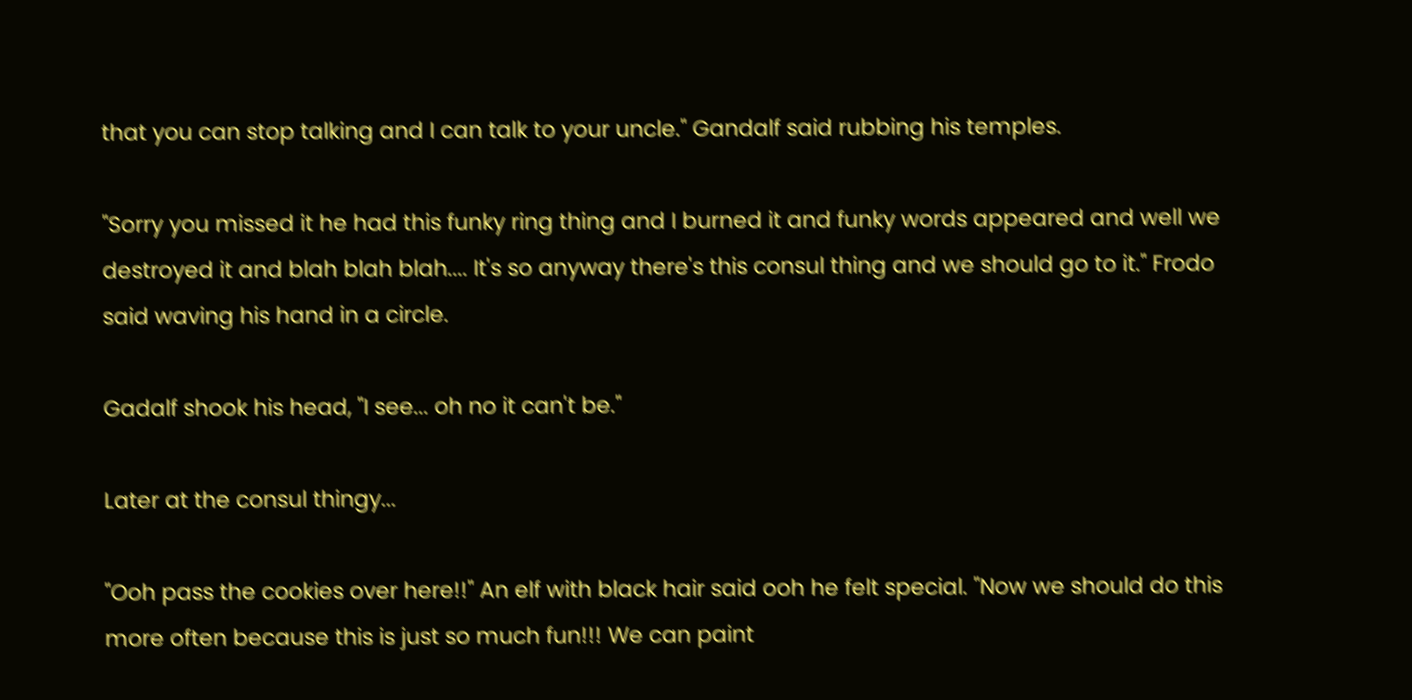that you can stop talking and I can talk to your uncle." Gandalf said rubbing his temples.

"Sorry you missed it he had this funky ring thing and I burned it and funky words appeared and well we destroyed it and blah blah blah.... It's so anyway there's this consul thing and we should go to it." Frodo said waving his hand in a circle.

Gadalf shook his head, "I see... oh no it can't be."

Later at the consul thingy...

"Ooh pass the cookies over here!!" An elf with black hair said ooh he felt special. "Now we should do this more often because this is just so much fun!!! We can paint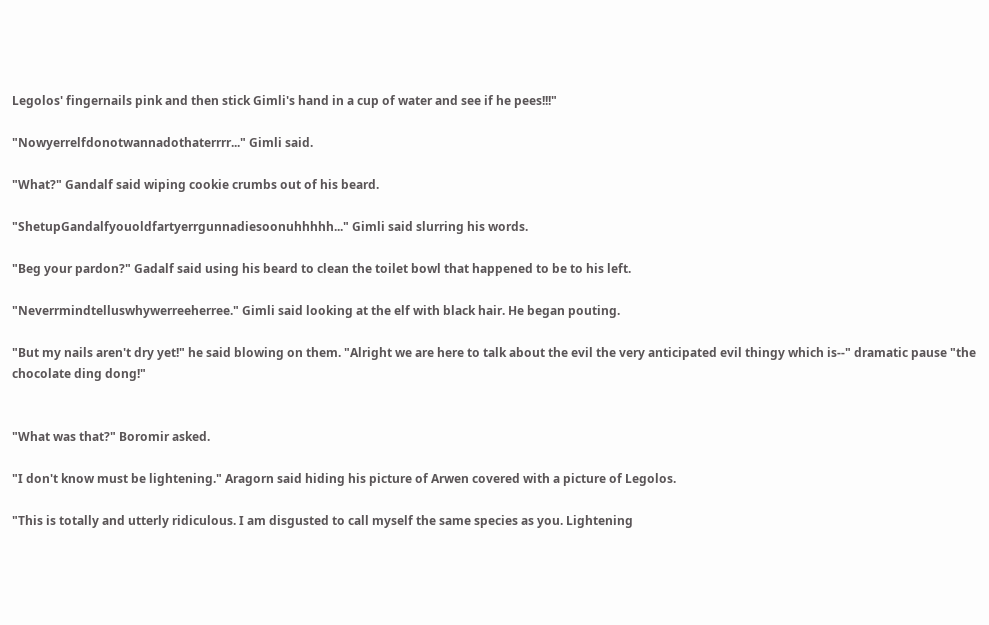Legolos' fingernails pink and then stick Gimli's hand in a cup of water and see if he pees!!!"

"Nowyerrelfdonotwannadothaterrrr..." Gimli said.

"What?" Gandalf said wiping cookie crumbs out of his beard.

"ShetupGandalfyouoldfartyerrgunnadiesoonuhhhhh..." Gimli said slurring his words.

"Beg your pardon?" Gadalf said using his beard to clean the toilet bowl that happened to be to his left.

"Neverrmindtelluswhywerreeherree." Gimli said looking at the elf with black hair. He began pouting.

"But my nails aren't dry yet!" he said blowing on them. "Alright we are here to talk about the evil the very anticipated evil thingy which is--" dramatic pause "the chocolate ding dong!"


"What was that?" Boromir asked.

"I don't know must be lightening." Aragorn said hiding his picture of Arwen covered with a picture of Legolos.

"This is totally and utterly ridiculous. I am disgusted to call myself the same species as you. Lightening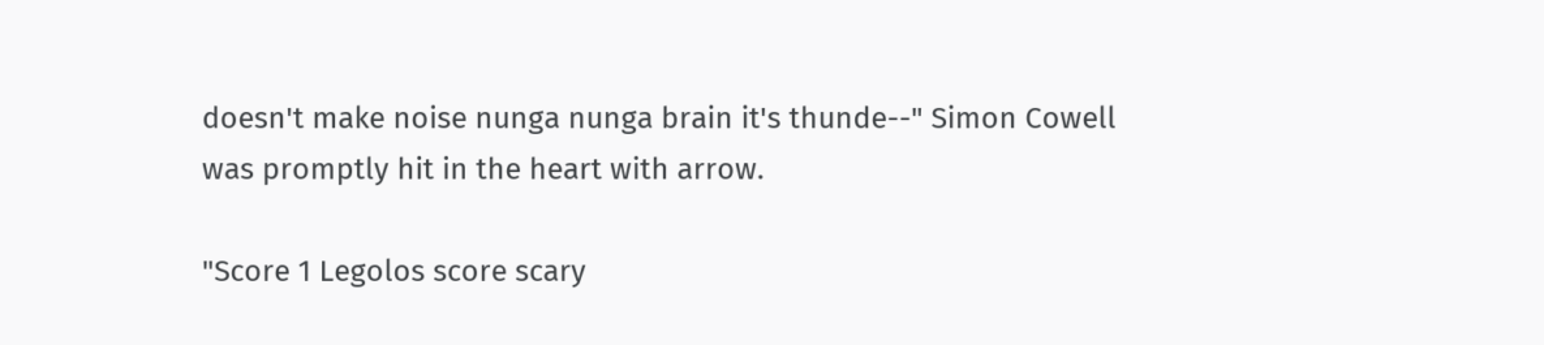doesn't make noise nunga nunga brain it's thunde--" Simon Cowell was promptly hit in the heart with arrow.

"Score 1 Legolos score scary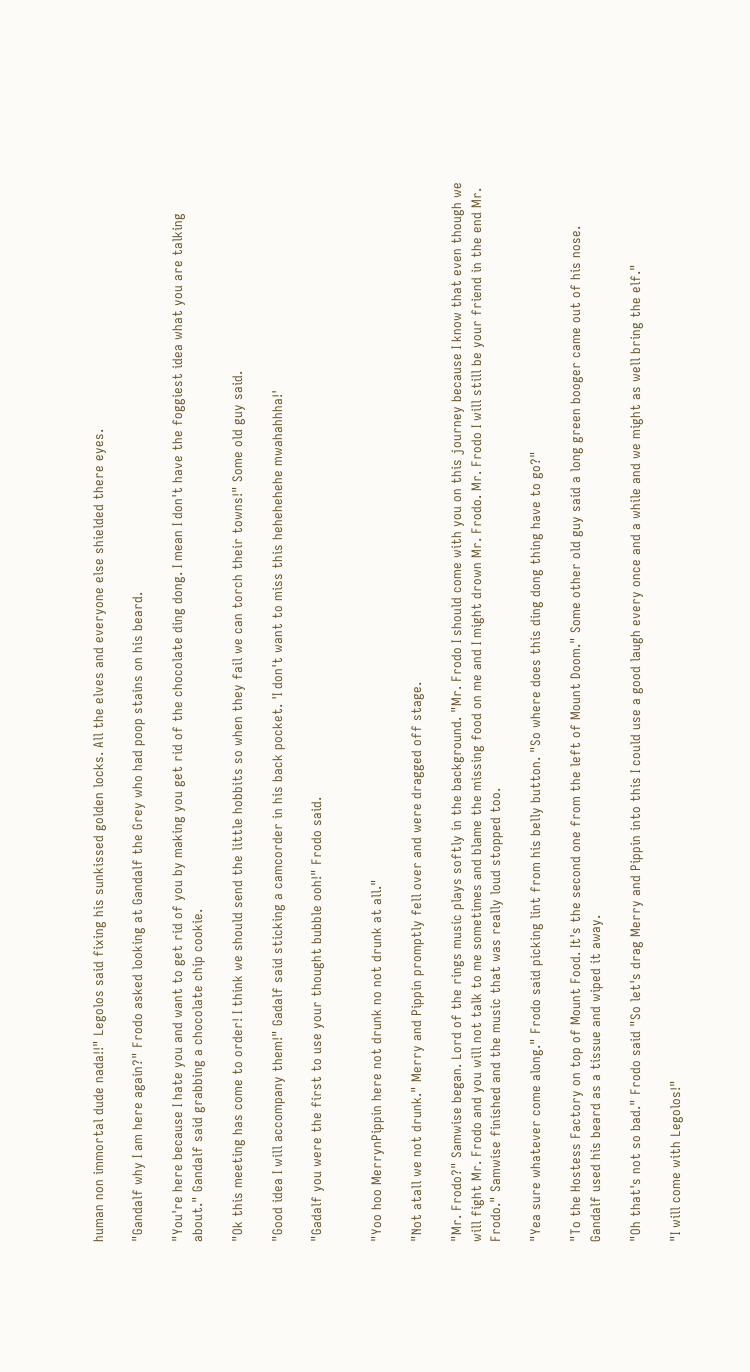human non immortal dude nada!!" Legolos said fixing his sunkissed golden locks. All the elves and everyone else shielded there eyes.

"Gandalf why I am here again?" Frodo asked looking at Gandalf the Grey who had poop stains on his beard.

"You're here because I hate you and want to get rid of you by making you get rid of the chocolate ding dong. I mean I don't have the foggiest idea what you are talking about." Gandalf said grabbing a chocolate chip cookie.

"Ok this meeting has come to order! I think we should send the little hobbits so when they fail we can torch their towns!" Some old guy said.

"Good idea I will accompany them!" Gadalf said sticking a camcorder in his back pocket. 'I don't want to miss this hehehehehe mwahahhha!'

"Gadalf you were the first to use your thought bubble ooh!" Frodo said.


"Yoo hoo MerrynPippin here not drunk no not drunk at all."

"Not atall we not drunk." Merry and Pippin promptly fell over and were dragged off stage.

"Mr. Frodo?" Samwise began. Lord of the rings music plays softly in the background. "Mr. Frodo I should come with you on this journey because I know that even though we will fight Mr. Frodo and you will not talk to me sometimes and blame the missing food on me and I might drown Mr. Frodo. Mr. Frodo I will still be your friend in the end Mr. Frodo." Samwise finished and the music that was really loud stopped too.

"Yea sure whatever come along." Frodo said picking lint from his belly button. "So where does this ding dong thing have to go?"

"To the Hostess Factory on top of Mount Food. It's the second one from the left of Mount Doom." Some other old guy said a long green booger came out of his nose. Gandalf used his beard as a tissue and wiped it away.

"Oh that's not so bad." Frodo said "So let's drag Merry and Pippin into this I could use a good laugh every once and a while and we might as well bring the elf."

"I will come with Legolos!"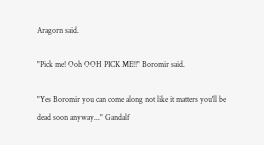Aragorn said.

"Pick me! Ooh OOH PICK ME!!" Boromir said.

"Yes Boromir you can come along not like it matters you'll be dead soon anyway..." Gandalf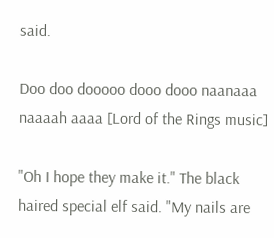said.

Doo doo dooooo dooo dooo naanaaa naaaah aaaa [Lord of the Rings music]

"Oh I hope they make it." The black haired special elf said. "My nails are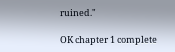ruined."

OK chapter 1 complete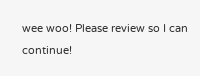wee woo! Please review so I can continue!